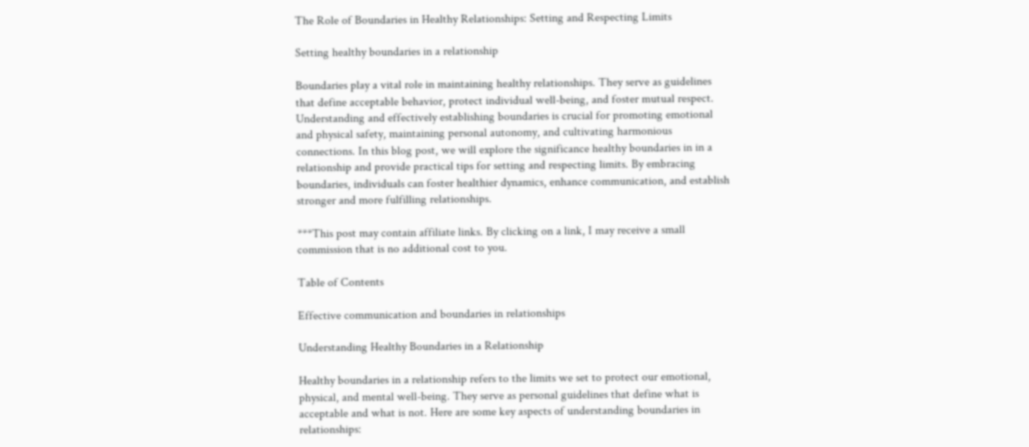The Role of Boundaries in Healthy Relationships: Setting and Respecting Limits

Setting healthy boundaries in a relationship

Boundaries play a vital role in maintaining healthy relationships. They serve as guidelines that define acceptable behavior, protect individual well-being, and foster mutual respect. Understanding and effectively establishing boundaries is crucial for promoting emotional and physical safety, maintaining personal autonomy, and cultivating harmonious connections. In this blog post, we will explore the significance healthy boundaries in in a relationship and provide practical tips for setting and respecting limits. By embracing boundaries, individuals can foster healthier dynamics, enhance communication, and establish stronger and more fulfilling relationships.

***This post may contain affiliate links. By clicking on a link, I may receive a small commission that is no additional cost to you.

Table of Contents

Effective communication and boundaries in relationships

Understanding Healthy Boundaries in a Relationship

Healthy boundaries in a relationship refers to the limits we set to protect our emotional, physical, and mental well-being. They serve as personal guidelines that define what is acceptable and what is not. Here are some key aspects of understanding boundaries in relationships: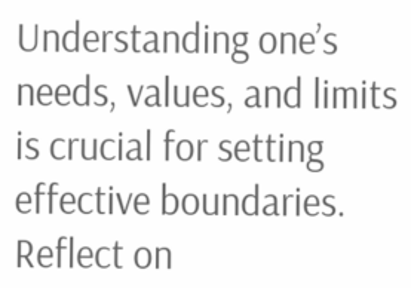Understanding one’s needs, values, and limits is crucial for setting effective boundaries. Reflect on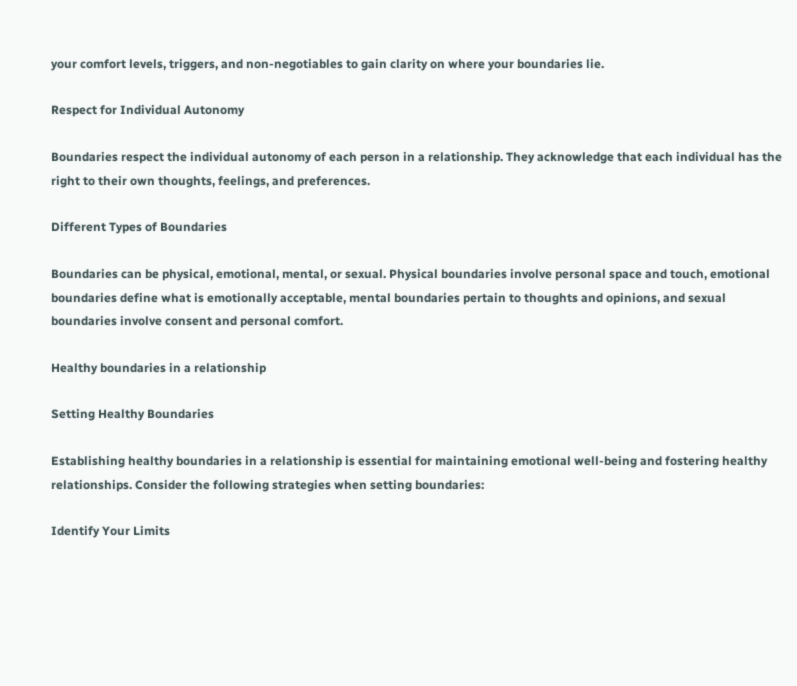your comfort levels, triggers, and non-negotiables to gain clarity on where your boundaries lie.

Respect for Individual Autonomy

Boundaries respect the individual autonomy of each person in a relationship. They acknowledge that each individual has the right to their own thoughts, feelings, and preferences.

Different Types of Boundaries

Boundaries can be physical, emotional, mental, or sexual. Physical boundaries involve personal space and touch, emotional boundaries define what is emotionally acceptable, mental boundaries pertain to thoughts and opinions, and sexual boundaries involve consent and personal comfort.

Healthy boundaries in a relationship

Setting Healthy Boundaries

Establishing healthy boundaries in a relationship is essential for maintaining emotional well-being and fostering healthy relationships. Consider the following strategies when setting boundaries:

Identify Your Limits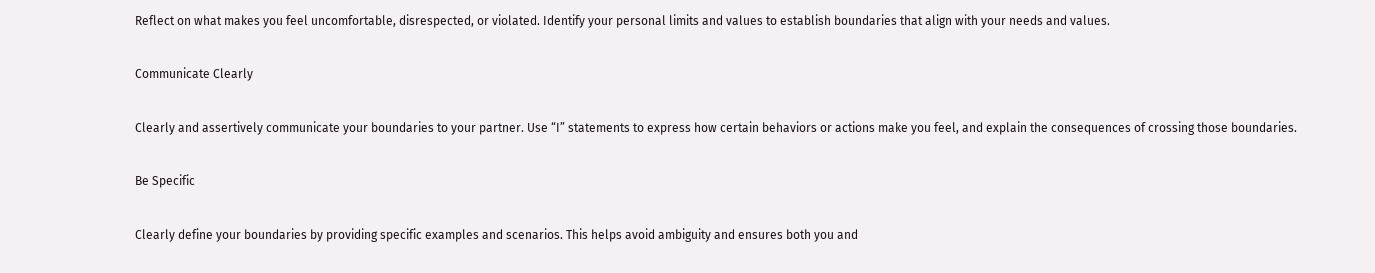Reflect on what makes you feel uncomfortable, disrespected, or violated. Identify your personal limits and values to establish boundaries that align with your needs and values.

Communicate Clearly

Clearly and assertively communicate your boundaries to your partner. Use “I” statements to express how certain behaviors or actions make you feel, and explain the consequences of crossing those boundaries.

Be Specific

Clearly define your boundaries by providing specific examples and scenarios. This helps avoid ambiguity and ensures both you and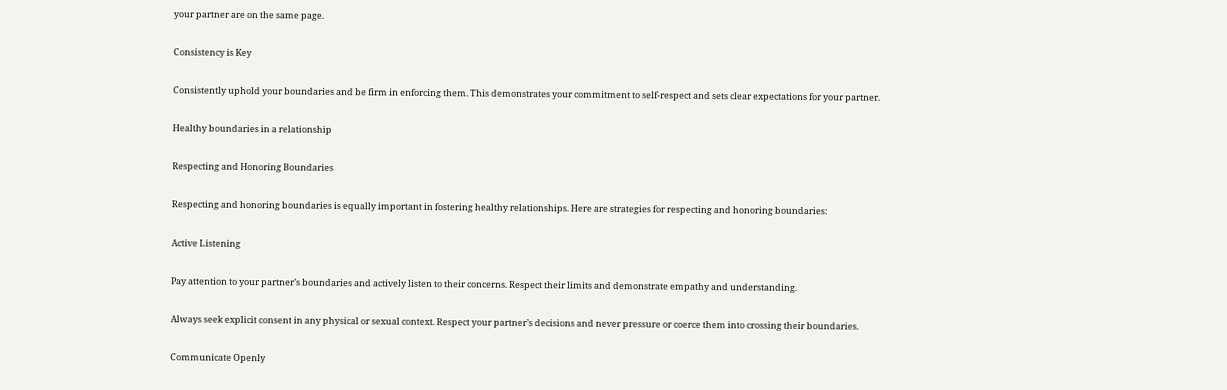your partner are on the same page.

Consistency is Key

Consistently uphold your boundaries and be firm in enforcing them. This demonstrates your commitment to self-respect and sets clear expectations for your partner.

Healthy boundaries in a relationship

Respecting and Honoring Boundaries

Respecting and honoring boundaries is equally important in fostering healthy relationships. Here are strategies for respecting and honoring boundaries:

Active Listening

Pay attention to your partner’s boundaries and actively listen to their concerns. Respect their limits and demonstrate empathy and understanding.

Always seek explicit consent in any physical or sexual context. Respect your partner’s decisions and never pressure or coerce them into crossing their boundaries.

Communicate Openly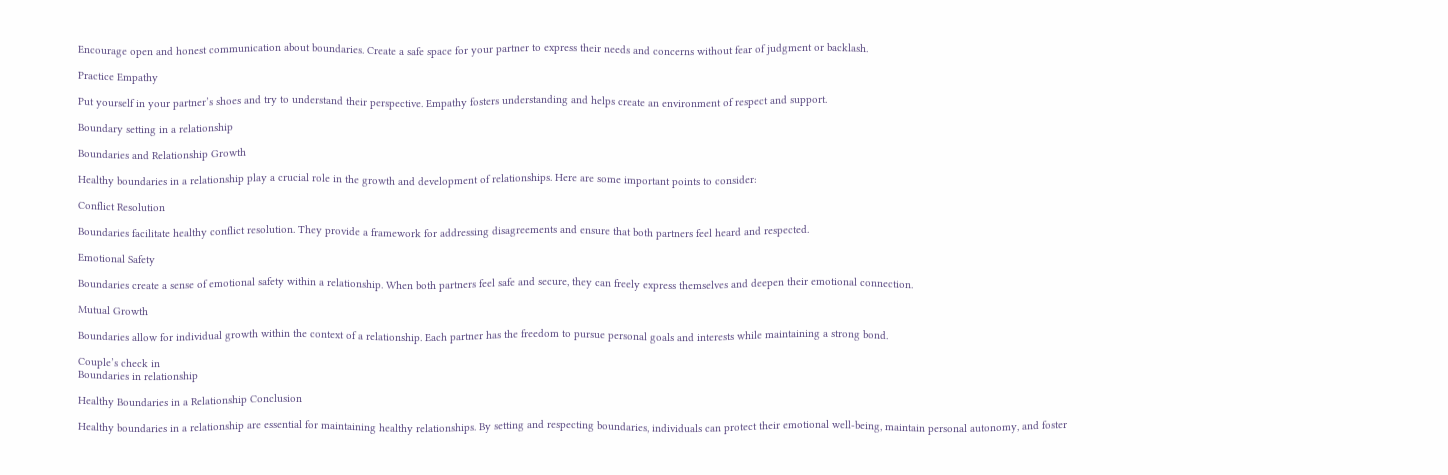Encourage open and honest communication about boundaries. Create a safe space for your partner to express their needs and concerns without fear of judgment or backlash.

Practice Empathy

Put yourself in your partner’s shoes and try to understand their perspective. Empathy fosters understanding and helps create an environment of respect and support.

Boundary setting in a relationship

Boundaries and Relationship Growth

Healthy boundaries in a relationship play a crucial role in the growth and development of relationships. Here are some important points to consider:

Conflict Resolution

Boundaries facilitate healthy conflict resolution. They provide a framework for addressing disagreements and ensure that both partners feel heard and respected.

Emotional Safety

Boundaries create a sense of emotional safety within a relationship. When both partners feel safe and secure, they can freely express themselves and deepen their emotional connection.

Mutual Growth

Boundaries allow for individual growth within the context of a relationship. Each partner has the freedom to pursue personal goals and interests while maintaining a strong bond.

Couple’s check in
Boundaries in relationship

Healthy Boundaries in a Relationship Conclusion

Healthy boundaries in a relationship are essential for maintaining healthy relationships. By setting and respecting boundaries, individuals can protect their emotional well-being, maintain personal autonomy, and foster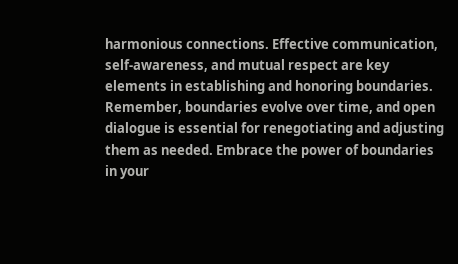harmonious connections. Effective communication, self-awareness, and mutual respect are key elements in establishing and honoring boundaries. Remember, boundaries evolve over time, and open dialogue is essential for renegotiating and adjusting them as needed. Embrace the power of boundaries in your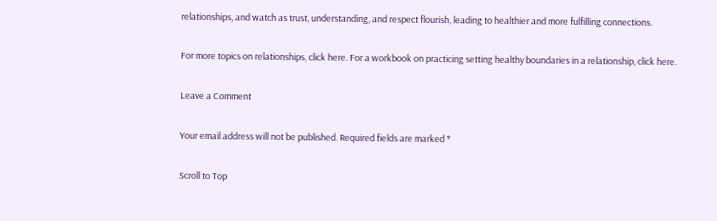relationships, and watch as trust, understanding, and respect flourish, leading to healthier and more fulfilling connections.

For more topics on relationships, click here. For a workbook on practicing setting healthy boundaries in a relationship, click here.

Leave a Comment

Your email address will not be published. Required fields are marked *

Scroll to Top